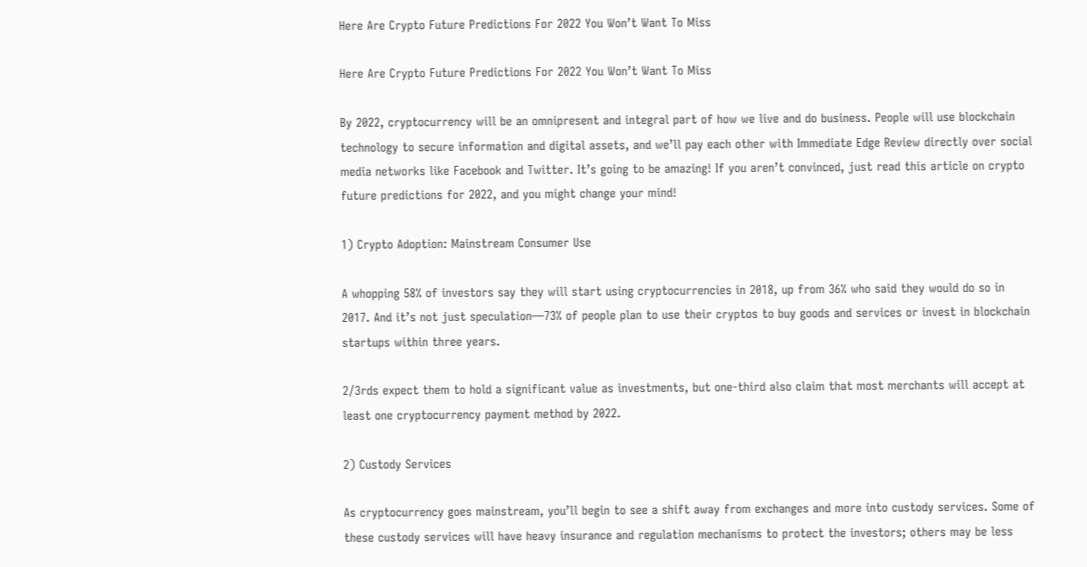Here Are Crypto Future Predictions For 2022 You Won’t Want To Miss

Here Are Crypto Future Predictions For 2022 You Won’t Want To Miss

By 2022, cryptocurrency will be an omnipresent and integral part of how we live and do business. People will use blockchain technology to secure information and digital assets, and we’ll pay each other with Immediate Edge Review directly over social media networks like Facebook and Twitter. It’s going to be amazing! If you aren’t convinced, just read this article on crypto future predictions for 2022, and you might change your mind!

1) Crypto Adoption: Mainstream Consumer Use

A whopping 58% of investors say they will start using cryptocurrencies in 2018, up from 36% who said they would do so in 2017. And it’s not just speculation—73% of people plan to use their cryptos to buy goods and services or invest in blockchain startups within three years.

2/3rds expect them to hold a significant value as investments, but one-third also claim that most merchants will accept at least one cryptocurrency payment method by 2022.

2) Custody Services

As cryptocurrency goes mainstream, you’ll begin to see a shift away from exchanges and more into custody services. Some of these custody services will have heavy insurance and regulation mechanisms to protect the investors; others may be less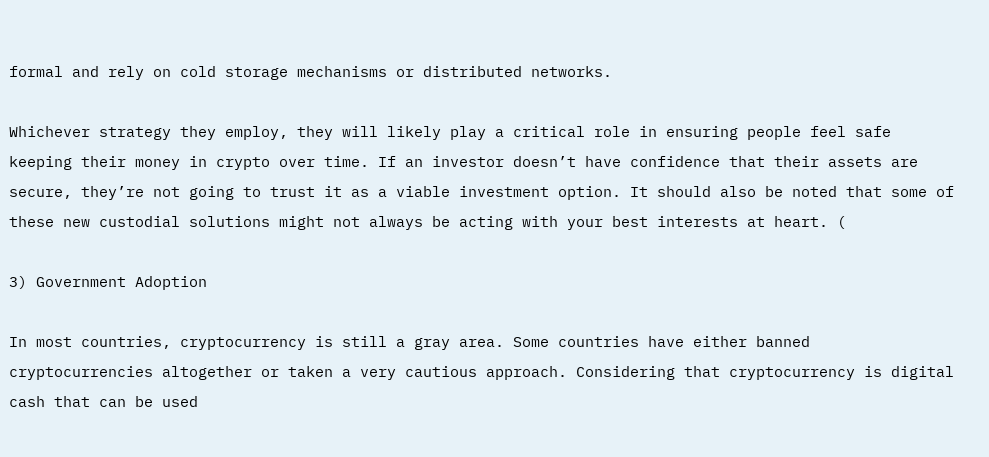formal and rely on cold storage mechanisms or distributed networks.

Whichever strategy they employ, they will likely play a critical role in ensuring people feel safe keeping their money in crypto over time. If an investor doesn’t have confidence that their assets are secure, they’re not going to trust it as a viable investment option. It should also be noted that some of these new custodial solutions might not always be acting with your best interests at heart. (

3) Government Adoption

In most countries, cryptocurrency is still a gray area. Some countries have either banned cryptocurrencies altogether or taken a very cautious approach. Considering that cryptocurrency is digital cash that can be used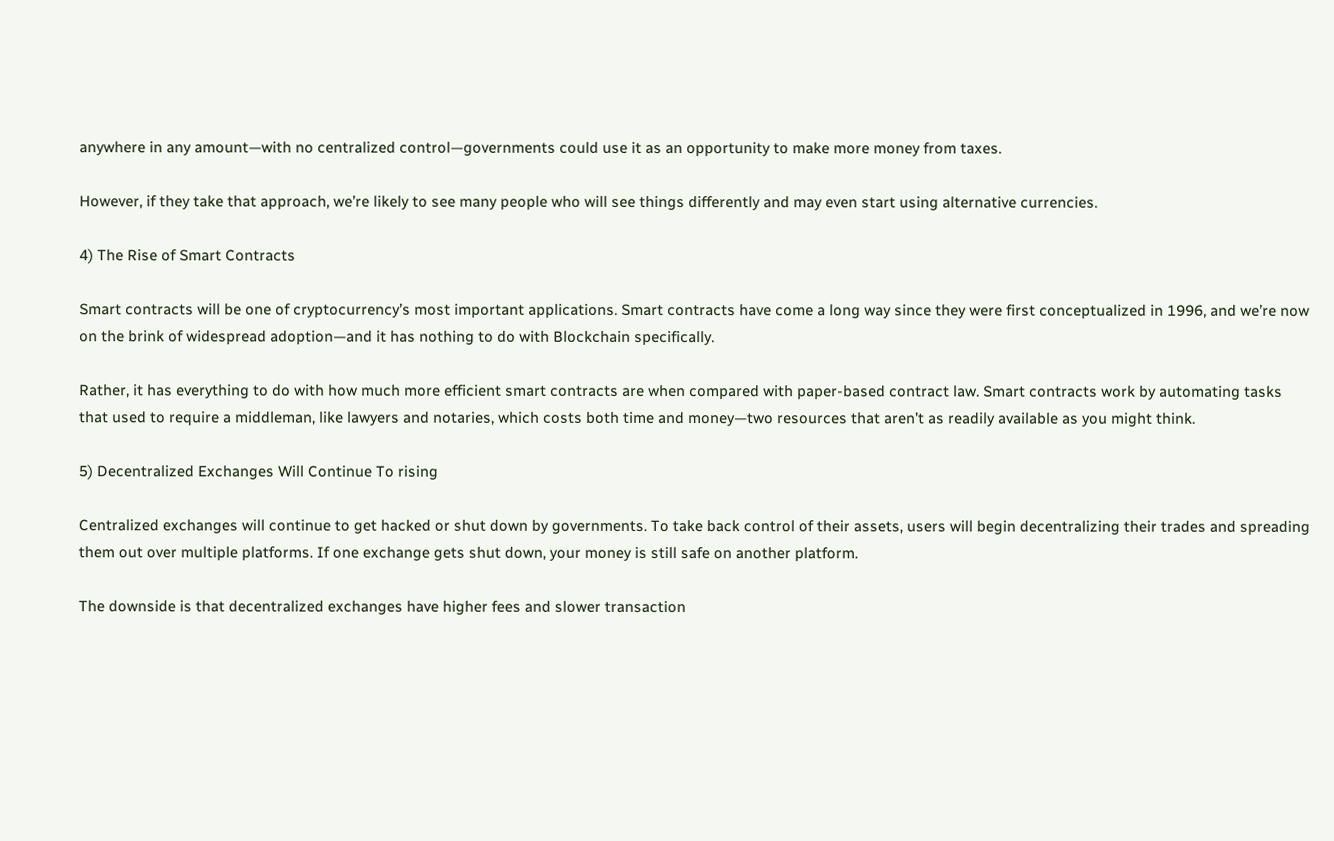anywhere in any amount—with no centralized control—governments could use it as an opportunity to make more money from taxes.

However, if they take that approach, we’re likely to see many people who will see things differently and may even start using alternative currencies.

4) The Rise of Smart Contracts

Smart contracts will be one of cryptocurrency’s most important applications. Smart contracts have come a long way since they were first conceptualized in 1996, and we’re now on the brink of widespread adoption—and it has nothing to do with Blockchain specifically.

Rather, it has everything to do with how much more efficient smart contracts are when compared with paper-based contract law. Smart contracts work by automating tasks that used to require a middleman, like lawyers and notaries, which costs both time and money—two resources that aren’t as readily available as you might think.

5) Decentralized Exchanges Will Continue To rising

Centralized exchanges will continue to get hacked or shut down by governments. To take back control of their assets, users will begin decentralizing their trades and spreading them out over multiple platforms. If one exchange gets shut down, your money is still safe on another platform.

The downside is that decentralized exchanges have higher fees and slower transaction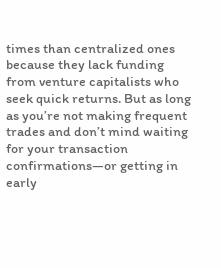times than centralized ones because they lack funding from venture capitalists who seek quick returns. But as long as you’re not making frequent trades and don’t mind waiting for your transaction confirmations—or getting in early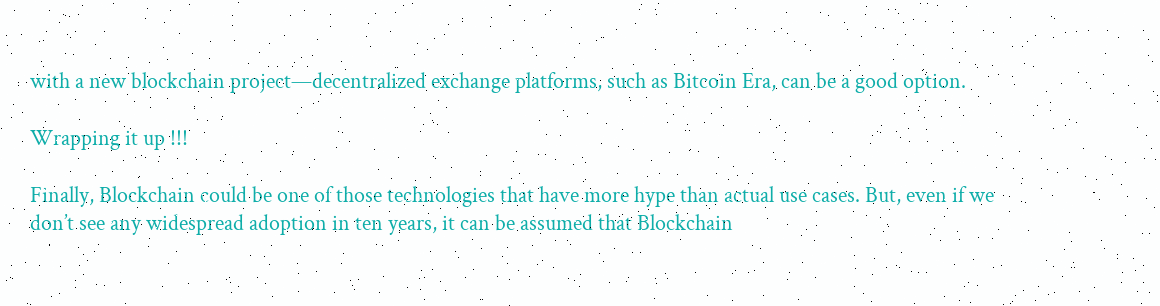with a new blockchain project—decentralized exchange platforms, such as Bitcoin Era, can be a good option.

Wrapping it up !!!

Finally, Blockchain could be one of those technologies that have more hype than actual use cases. But, even if we don’t see any widespread adoption in ten years, it can be assumed that Blockchain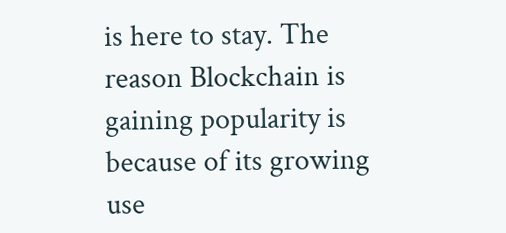is here to stay. The reason Blockchain is gaining popularity is because of its growing use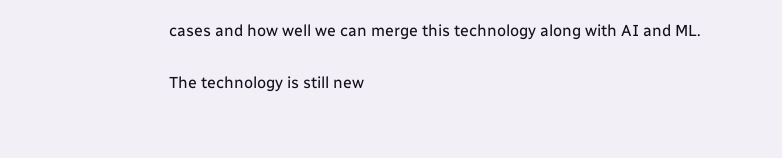cases and how well we can merge this technology along with AI and ML.

The technology is still new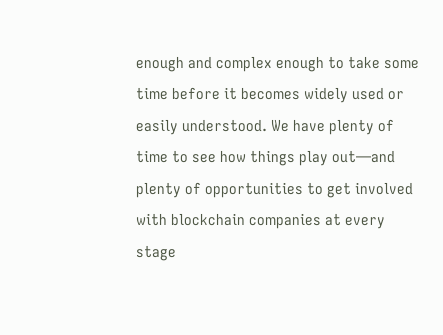enough and complex enough to take some time before it becomes widely used or easily understood. We have plenty of time to see how things play out—and plenty of opportunities to get involved with blockchain companies at every stage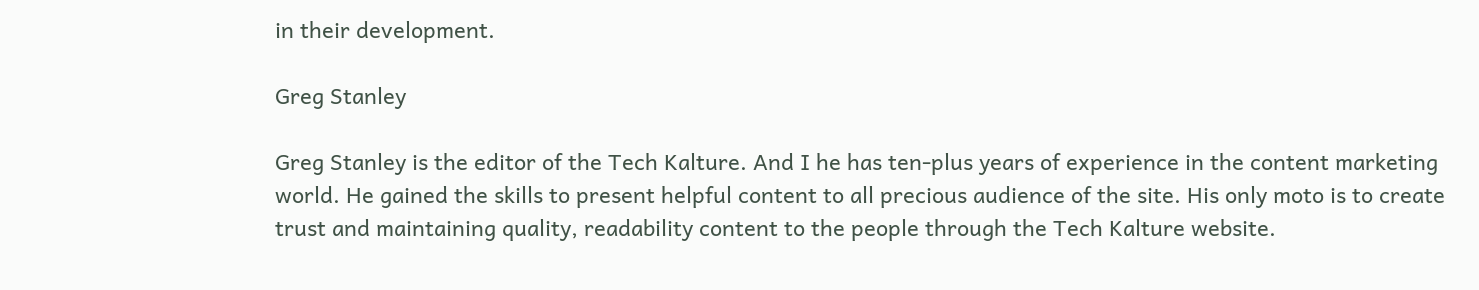in their development.

Greg Stanley

Greg Stanley is the editor of the Tech Kalture. And I he has ten-plus years of experience in the content marketing world. He gained the skills to present helpful content to all precious audience of the site. His only moto is to create trust and maintaining quality, readability content to the people through the Tech Kalture website.